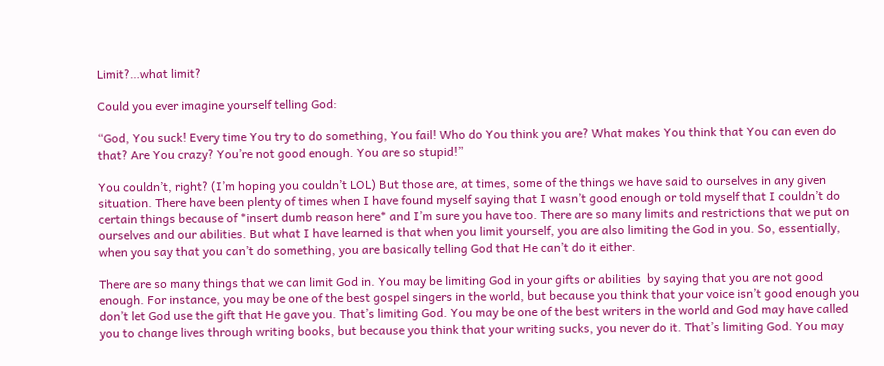Limit?…what limit?

Could you ever imagine yourself telling God:

“God, You suck! Every time You try to do something, You fail! Who do You think you are? What makes You think that You can even do that? Are You crazy? You’re not good enough. You are so stupid!”

You couldn’t, right? (I’m hoping you couldn’t LOL) But those are, at times, some of the things we have said to ourselves in any given situation. There have been plenty of times when I have found myself saying that I wasn’t good enough or told myself that I couldn’t do certain things because of *insert dumb reason here* and I’m sure you have too. There are so many limits and restrictions that we put on ourselves and our abilities. But what I have learned is that when you limit yourself, you are also limiting the God in you. So, essentially, when you say that you can’t do something, you are basically telling God that He can’t do it either.

There are so many things that we can limit God in. You may be limiting God in your gifts or abilities  by saying that you are not good enough. For instance, you may be one of the best gospel singers in the world, but because you think that your voice isn’t good enough you don’t let God use the gift that He gave you. That’s limiting God. You may be one of the best writers in the world and God may have called you to change lives through writing books, but because you think that your writing sucks, you never do it. That’s limiting God. You may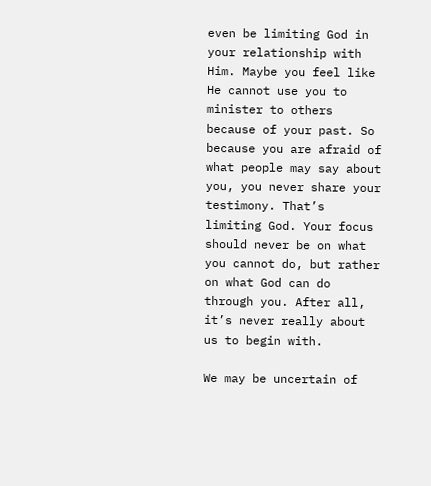even be limiting God in your relationship with Him. Maybe you feel like He cannot use you to minister to others because of your past. So because you are afraid of what people may say about you, you never share your testimony. That’s limiting God. Your focus should never be on what you cannot do, but rather on what God can do through you. After all, it’s never really about us to begin with.

We may be uncertain of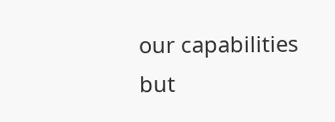our capabilities but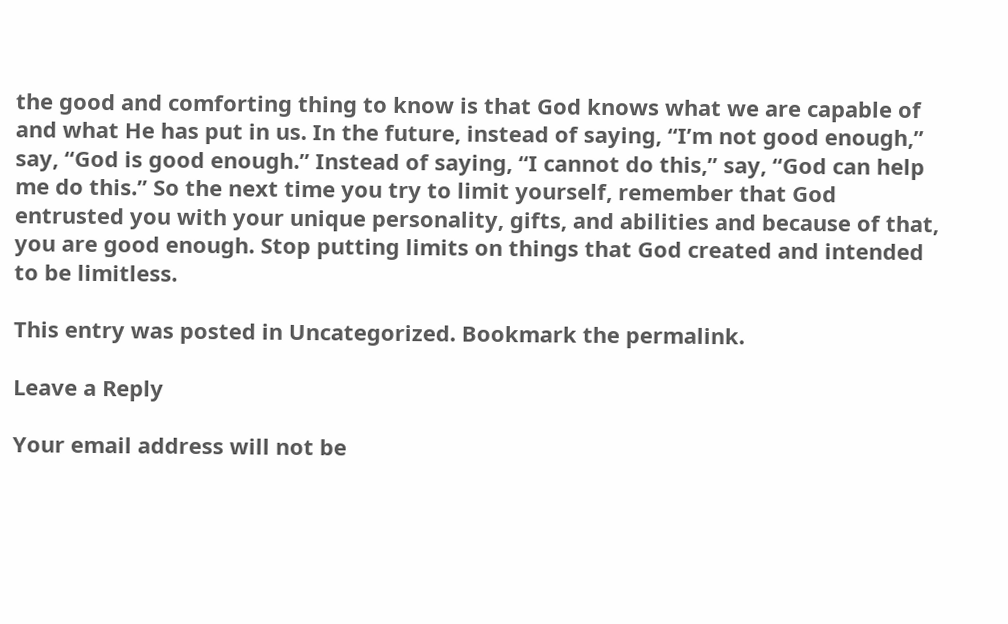the good and comforting thing to know is that God knows what we are capable of and what He has put in us. In the future, instead of saying, “I’m not good enough,” say, “God is good enough.” Instead of saying, “I cannot do this,” say, “God can help me do this.” So the next time you try to limit yourself, remember that God entrusted you with your unique personality, gifts, and abilities and because of that, you are good enough. Stop putting limits on things that God created and intended to be limitless.

This entry was posted in Uncategorized. Bookmark the permalink.

Leave a Reply

Your email address will not be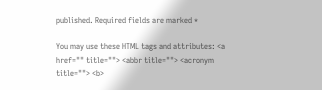published. Required fields are marked *

You may use these HTML tags and attributes: <a href="" title=""> <abbr title=""> <acronym title=""> <b>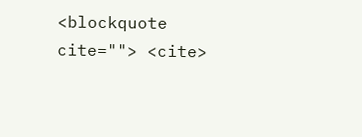<blockquote cite=""> <cite>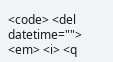<code> <del datetime=""> <em> <i> <q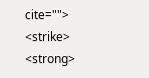cite=""> <strike> <strong>